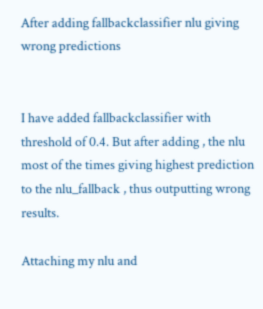After adding fallbackclassifier nlu giving wrong predictions


I have added fallbackclassifier with threshold of 0.4. But after adding , the nlu most of the times giving highest prediction to the nlu_fallback , thus outputting wrong results.

Attaching my nlu and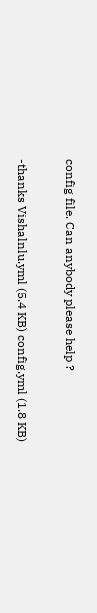config file. Can anybody please help ?

-thanks Vishalnlu.yml (5.4 KB) config.yml (1.8 KB)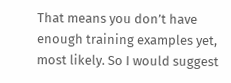That means you don’t have enough training examples yet, most likely. So I would suggest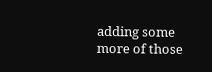adding some more of those